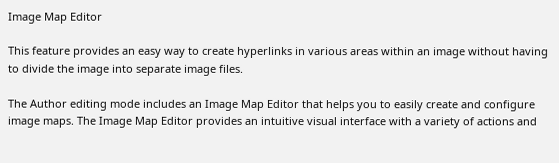Image Map Editor

This feature provides an easy way to create hyperlinks in various areas within an image without having to divide the image into separate image files.

The Author editing mode includes an Image Map Editor that helps you to easily create and configure image maps. The Image Map Editor provides an intuitive visual interface with a variety of actions and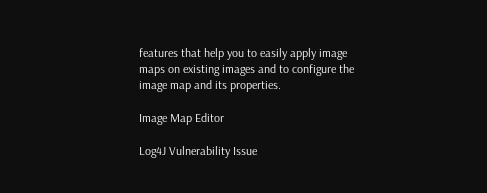features that help you to easily apply image maps on existing images and to configure the image map and its properties.

Image Map Editor

Log4J Vulnerability Issue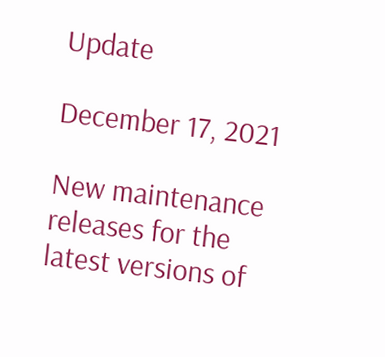Update

December 17, 2021

New maintenance releases for the latest versions of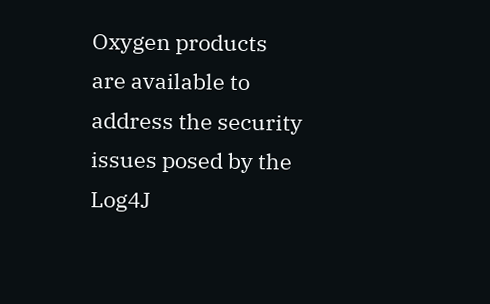Oxygen products are available to address the security issues posed by the Log4J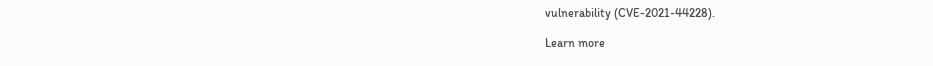vulnerability (CVE-2021-44228).

Learn more